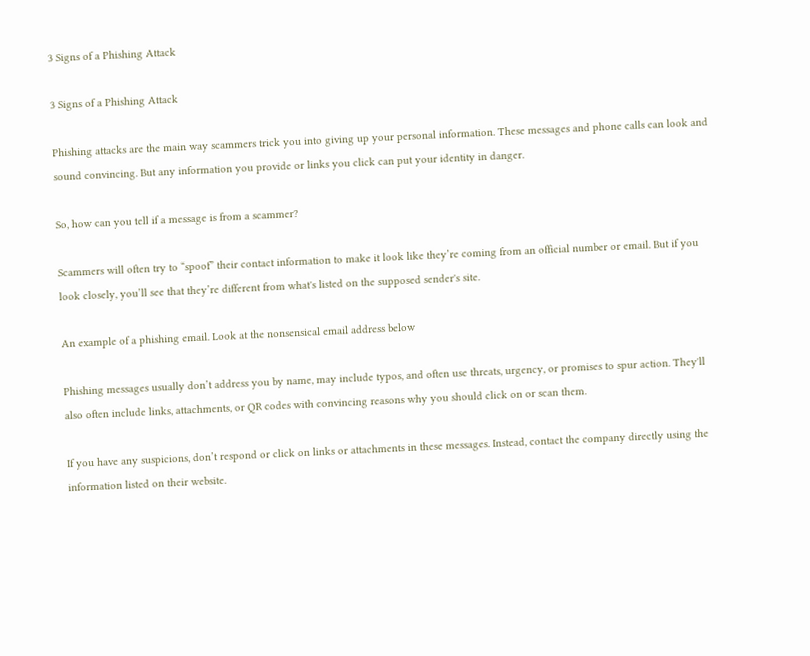3 Signs of a Phishing Attack

3 Signs of a Phishing Attack

Phishing attacks are the main way scammers trick you into giving up your personal information. These messages and phone calls can look and sound convincing. But any information you provide or links you click can put your identity in danger.

So, how can you tell if a message is from a scammer?

Scammers will often try to “spoof” their contact information to make it look like they’re coming from an official number or email. But if you look closely, you’ll see that they’re different from what's listed on the supposed sender's site.

An example of a phishing email. Look at the nonsensical email address below

Phishing messages usually don’t address you by name, may include typos, and often use threats, urgency, or promises to spur action. They'll also often include links, attachments, or QR codes with convincing reasons why you should click on or scan them.

If you have any suspicions, don’t respond or click on links or attachments in these messages. Instead, contact the company directly using the information listed on their website.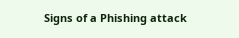Signs of a Phishing attack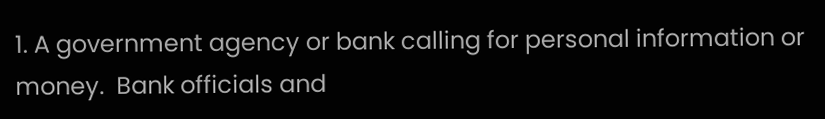1. A government agency or bank calling for personal information or money.  Bank officials and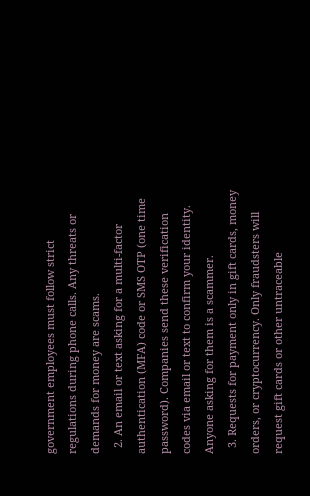government employees must follow strict regulations during phone calls. Any threats or demands for money are scams.
  2. An email or text asking for a multi-factor authentication (MFA) code or SMS OTP (one time password). Companies send these verification codes via email or text to confirm your identity. Anyone asking for them is a scammer.
  3. Requests for payment only in gift cards, money orders, or cryptocurrency. Only fraudsters will request gift cards or other untraceable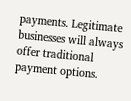payments. Legitimate businesses will always offer traditional payment options.